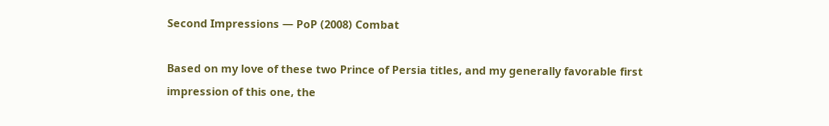Second Impressions — PoP (2008) Combat

Based on my love of these two Prince of Persia titles, and my generally favorable first impression of this one, the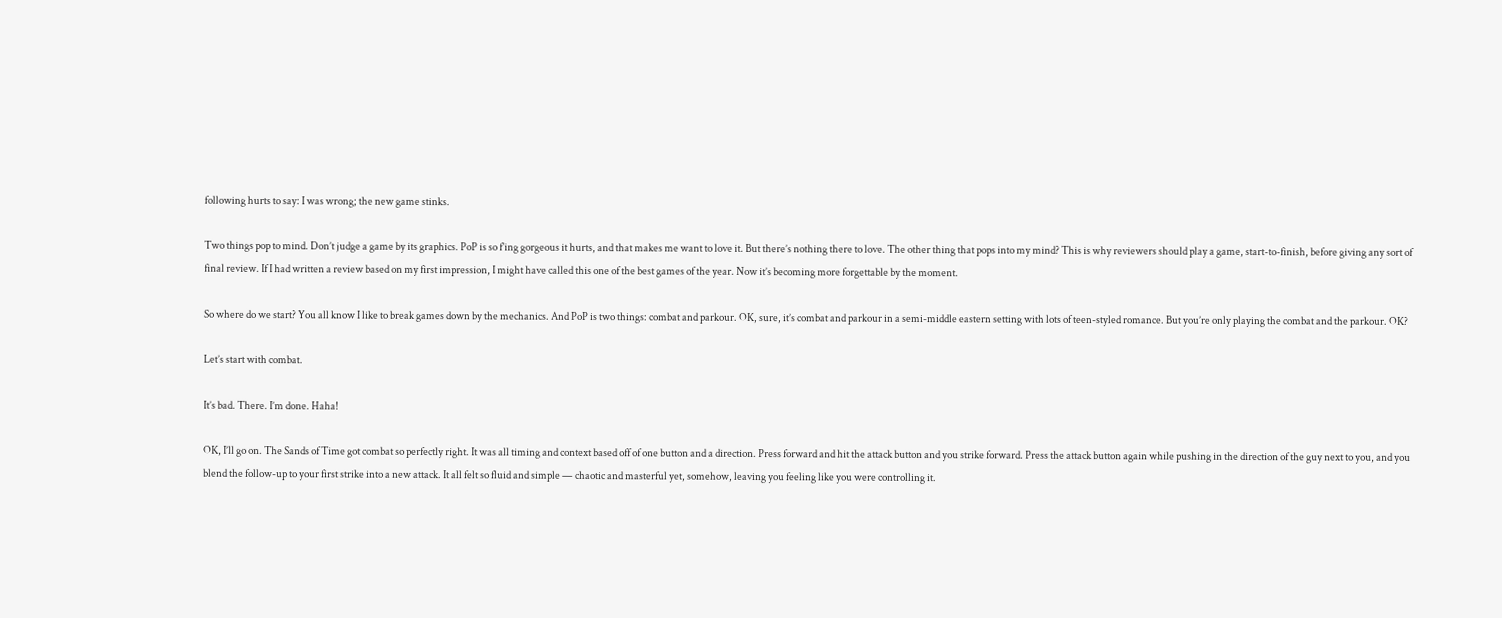following hurts to say: I was wrong; the new game stinks.

Two things pop to mind. Don’t judge a game by its graphics. PoP is so f’ing gorgeous it hurts, and that makes me want to love it. But there’s nothing there to love. The other thing that pops into my mind? This is why reviewers should play a game, start-to-finish, before giving any sort of final review. If I had written a review based on my first impression, I might have called this one of the best games of the year. Now it’s becoming more forgettable by the moment.

So where do we start? You all know I like to break games down by the mechanics. And PoP is two things: combat and parkour. OK, sure, it’s combat and parkour in a semi-middle eastern setting with lots of teen-styled romance. But you’re only playing the combat and the parkour. OK?

Let’s start with combat.

It’s bad. There. I’m done. Haha!

OK, I’ll go on. The Sands of Time got combat so perfectly right. It was all timing and context based off of one button and a direction. Press forward and hit the attack button and you strike forward. Press the attack button again while pushing in the direction of the guy next to you, and you blend the follow-up to your first strike into a new attack. It all felt so fluid and simple — chaotic and masterful yet, somehow, leaving you feeling like you were controlling it.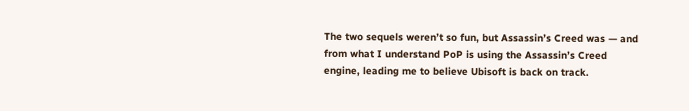The two sequels weren’t so fun, but Assassin’s Creed was — and from what I understand PoP is using the Assassin’s Creed engine, leading me to believe Ubisoft is back on track.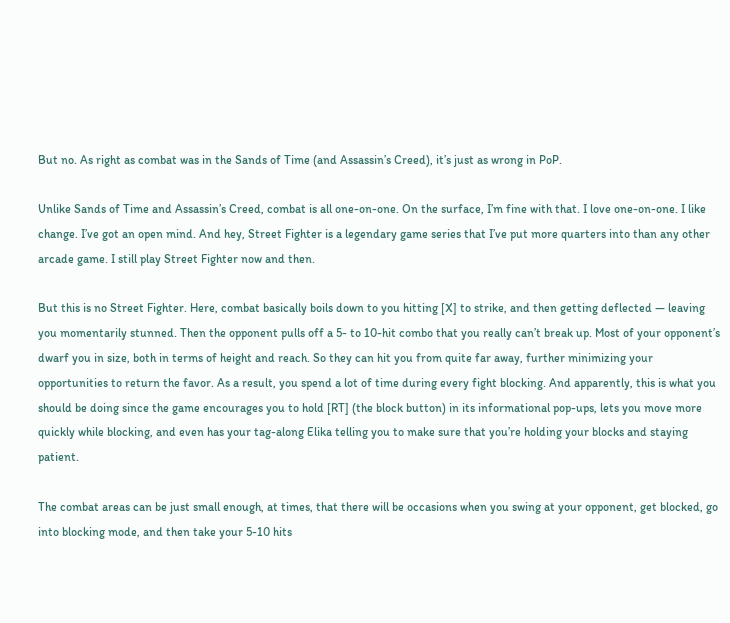But no. As right as combat was in the Sands of Time (and Assassin’s Creed), it’s just as wrong in PoP.

Unlike Sands of Time and Assassin’s Creed, combat is all one-on-one. On the surface, I’m fine with that. I love one-on-one. I like change. I’ve got an open mind. And hey, Street Fighter is a legendary game series that I’ve put more quarters into than any other arcade game. I still play Street Fighter now and then.

But this is no Street Fighter. Here, combat basically boils down to you hitting [X] to strike, and then getting deflected — leaving you momentarily stunned. Then the opponent pulls off a 5- to 10-hit combo that you really can’t break up. Most of your opponent’s dwarf you in size, both in terms of height and reach. So they can hit you from quite far away, further minimizing your opportunities to return the favor. As a result, you spend a lot of time during every fight blocking. And apparently, this is what you should be doing since the game encourages you to hold [RT] (the block button) in its informational pop-ups, lets you move more quickly while blocking, and even has your tag-along Elika telling you to make sure that you’re holding your blocks and staying patient.

The combat areas can be just small enough, at times, that there will be occasions when you swing at your opponent, get blocked, go into blocking mode, and then take your 5-10 hits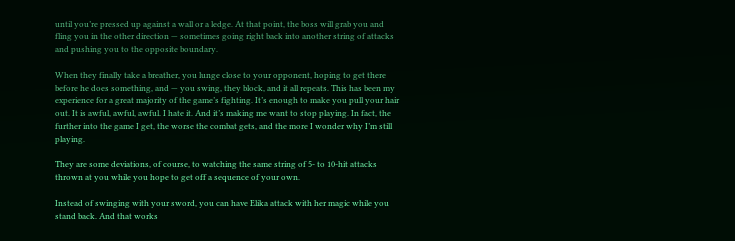until you’re pressed up against a wall or a ledge. At that point, the boss will grab you and fling you in the other direction — sometimes going right back into another string of attacks and pushing you to the opposite boundary.

When they finally take a breather, you lunge close to your opponent, hoping to get there before he does something, and — you swing, they block, and it all repeats. This has been my experience for a great majority of the game’s fighting. It’s enough to make you pull your hair out. It is awful, awful, awful. I hate it. And it’s making me want to stop playing. In fact, the further into the game I get, the worse the combat gets, and the more I wonder why I’m still playing.

They are some deviations, of course, to watching the same string of 5- to 10-hit attacks thrown at you while you hope to get off a sequence of your own.

Instead of swinging with your sword, you can have Elika attack with her magic while you stand back. And that works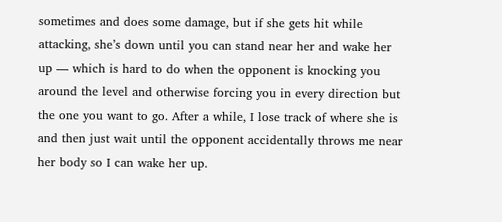sometimes and does some damage, but if she gets hit while attacking, she’s down until you can stand near her and wake her up — which is hard to do when the opponent is knocking you around the level and otherwise forcing you in every direction but the one you want to go. After a while, I lose track of where she is and then just wait until the opponent accidentally throws me near her body so I can wake her up.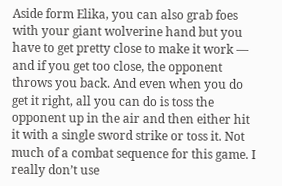Aside form Elika, you can also grab foes with your giant wolverine hand but you have to get pretty close to make it work — and if you get too close, the opponent throws you back. And even when you do get it right, all you can do is toss the opponent up in the air and then either hit it with a single sword strike or toss it. Not much of a combat sequence for this game. I really don’t use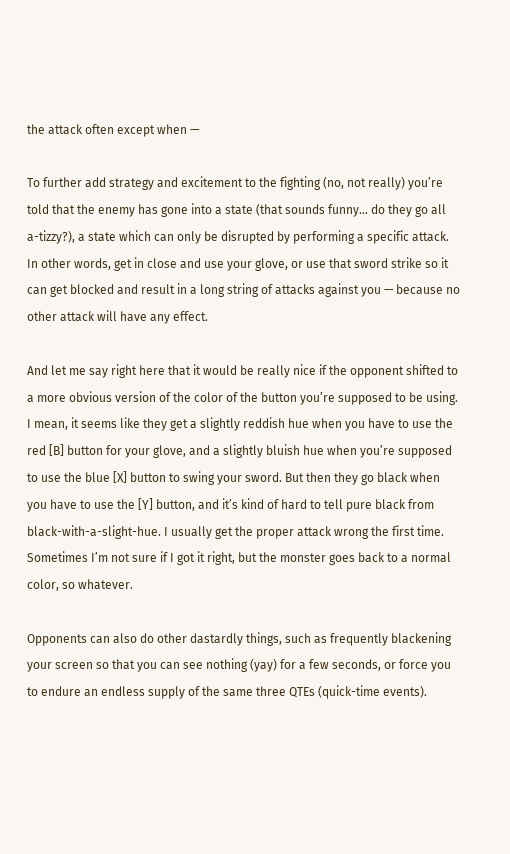the attack often except when —

To further add strategy and excitement to the fighting (no, not really) you’re told that the enemy has gone into a state (that sounds funny… do they go all a-tizzy?), a state which can only be disrupted by performing a specific attack. In other words, get in close and use your glove, or use that sword strike so it can get blocked and result in a long string of attacks against you — because no other attack will have any effect.

And let me say right here that it would be really nice if the opponent shifted to a more obvious version of the color of the button you’re supposed to be using. I mean, it seems like they get a slightly reddish hue when you have to use the red [B] button for your glove, and a slightly bluish hue when you’re supposed to use the blue [X] button to swing your sword. But then they go black when you have to use the [Y] button, and it’s kind of hard to tell pure black from black-with-a-slight-hue. I usually get the proper attack wrong the first time. Sometimes I’m not sure if I got it right, but the monster goes back to a normal color, so whatever.

Opponents can also do other dastardly things, such as frequently blackening your screen so that you can see nothing (yay) for a few seconds, or force you to endure an endless supply of the same three QTEs (quick-time events).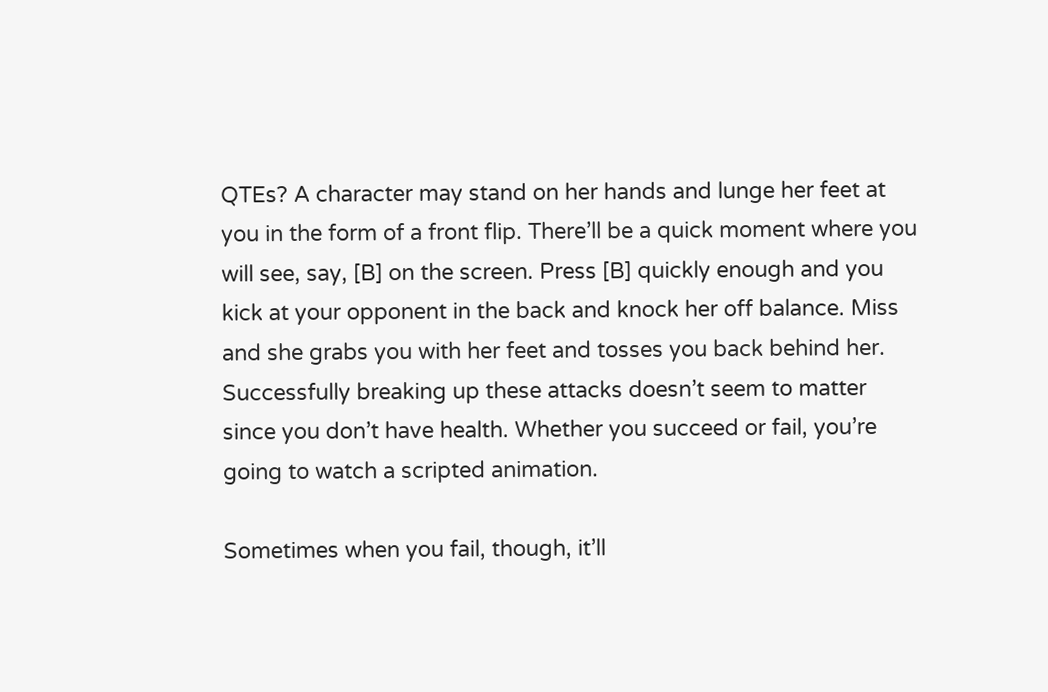QTEs? A character may stand on her hands and lunge her feet at you in the form of a front flip. There’ll be a quick moment where you will see, say, [B] on the screen. Press [B] quickly enough and you kick at your opponent in the back and knock her off balance. Miss and she grabs you with her feet and tosses you back behind her. Successfully breaking up these attacks doesn’t seem to matter since you don’t have health. Whether you succeed or fail, you’re going to watch a scripted animation.

Sometimes when you fail, though, it’ll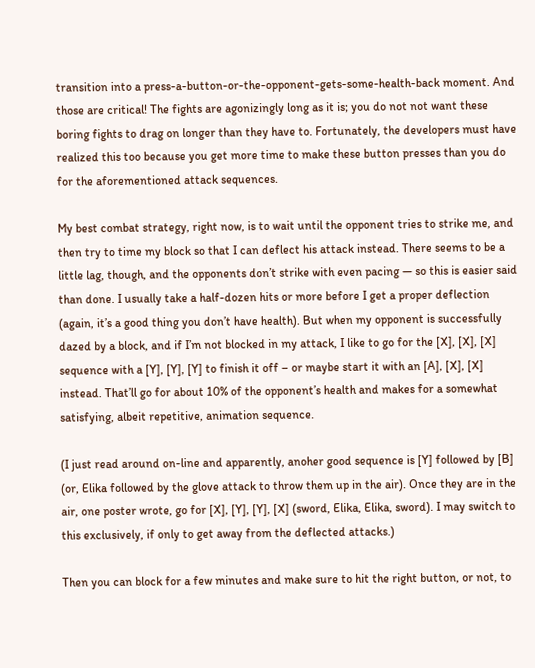transition into a press-a-button-or-the-opponent-gets-some-health-back moment. And those are critical! The fights are agonizingly long as it is; you do not not want these boring fights to drag on longer than they have to. Fortunately, the developers must have realized this too because you get more time to make these button presses than you do for the aforementioned attack sequences.

My best combat strategy, right now, is to wait until the opponent tries to strike me, and then try to time my block so that I can deflect his attack instead. There seems to be a little lag, though, and the opponents don’t strike with even pacing — so this is easier said than done. I usually take a half-dozen hits or more before I get a proper deflection (again, it’s a good thing you don’t have health). But when my opponent is successfully dazed by a block, and if I’m not blocked in my attack, I like to go for the [X], [X], [X] sequence with a [Y], [Y], [Y] to finish it off – or maybe start it with an [A], [X], [X] instead. That’ll go for about 10% of the opponent’s health and makes for a somewhat satisfying, albeit repetitive, animation sequence.

(I just read around on-line and apparently, anoher good sequence is [Y] followed by [B] (or, Elika followed by the glove attack to throw them up in the air). Once they are in the air, one poster wrote, go for [X], [Y], [Y], [X] (sword, Elika, Elika, sword). I may switch to this exclusively, if only to get away from the deflected attacks.)

Then you can block for a few minutes and make sure to hit the right button, or not, to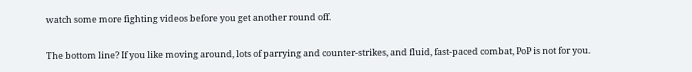watch some more fighting videos before you get another round off.

The bottom line? If you like moving around, lots of parrying and counter-strikes, and fluid, fast-paced combat, PoP is not for you.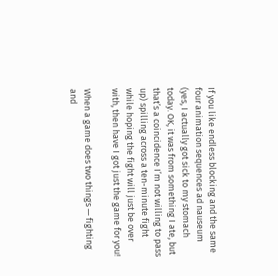If you like endless blocking and the same four animation sequences ad nauseum (yes, I actually got sick to my stomach today. OK, it was from something I ate, but that’s a coincidence I’m not willing to pass up) spilling across a ten-minute fight while hoping the fight will just be over with, then have I got just the game for you!

When a game does two things — fighting and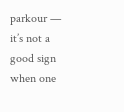parkour — it’s not a good sign when one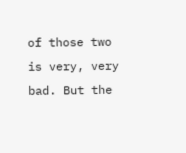of those two is very, very bad. But the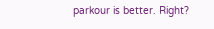parkour is better. Right?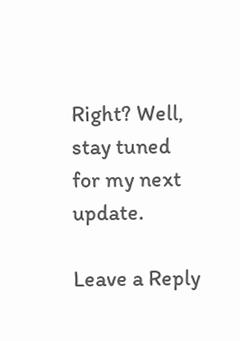Right? Well, stay tuned for my next update.

Leave a Reply